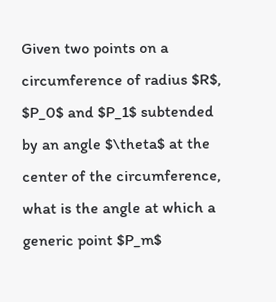Given two points on a circumference of radius $R$, $P_0$ and $P_1$ subtended by an angle $\theta$ at the center of the circumference, what is the angle at which a generic point $P_m$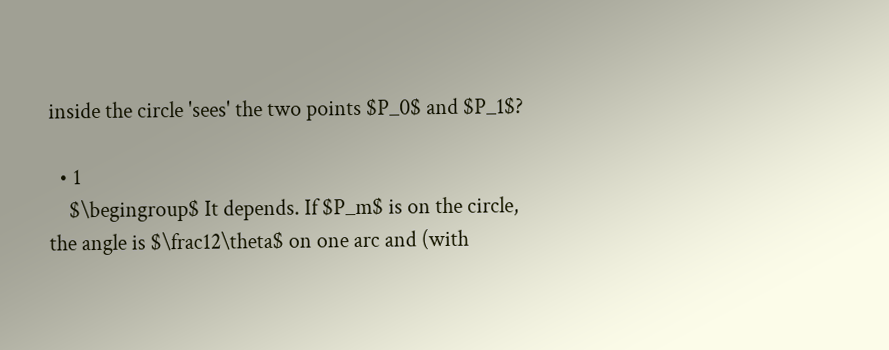inside the circle 'sees' the two points $P_0$ and $P_1$?

  • 1
    $\begingroup$ It depends. If $P_m$ is on the circle, the angle is $\frac12\theta$ on one arc and (with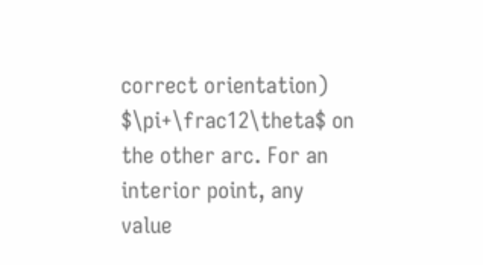correct orientation) $\pi+\frac12\theta$ on the other arc. For an interior point, any value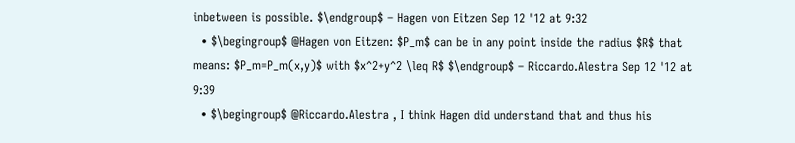inbetween is possible. $\endgroup$ – Hagen von Eitzen Sep 12 '12 at 9:32
  • $\begingroup$ @Hagen von Eitzen: $P_m$ can be in any point inside the radius $R$ that means: $P_m=P_m(x,y)$ with $x^2+y^2 \leq R$ $\endgroup$ – Riccardo.Alestra Sep 12 '12 at 9:39
  • $\begingroup$ @Riccardo.Alestra , I think Hagen did understand that and thus his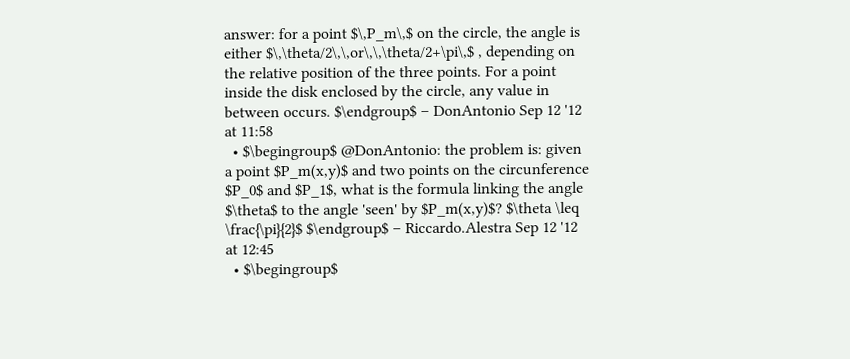answer: for a point $\,P_m\,$ on the circle, the angle is either $\,\theta/2\,\,or\,\,\theta/2+\pi\,$ , depending on the relative position of the three points. For a point inside the disk enclosed by the circle, any value in between occurs. $\endgroup$ – DonAntonio Sep 12 '12 at 11:58
  • $\begingroup$ @DonAntonio: the problem is: given a point $P_m(x,y)$ and two points on the circunference $P_0$ and $P_1$, what is the formula linking the angle $\theta$ to the angle 'seen' by $P_m(x,y)$? $\theta \leq \frac{\pi}{2}$ $\endgroup$ – Riccardo.Alestra Sep 12 '12 at 12:45
  • $\begingroup$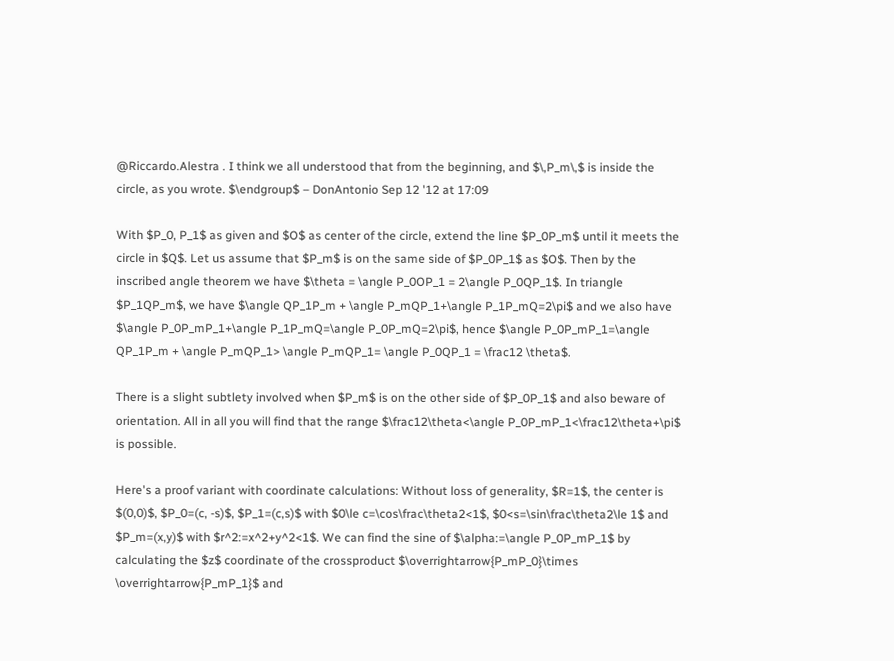@Riccardo.Alestra . I think we all understood that from the beginning, and $\,P_m\,$ is inside the circle, as you wrote. $\endgroup$ – DonAntonio Sep 12 '12 at 17:09

With $P_0, P_1$ as given and $O$ as center of the circle, extend the line $P_0P_m$ until it meets the circle in $Q$. Let us assume that $P_m$ is on the same side of $P_0P_1$ as $O$. Then by the inscribed angle theorem we have $\theta = \angle P_0OP_1 = 2\angle P_0QP_1$. In triangle $P_1QP_m$, we have $\angle QP_1P_m + \angle P_mQP_1+\angle P_1P_mQ=2\pi$ and we also have $\angle P_0P_mP_1+\angle P_1P_mQ=\angle P_0P_mQ=2\pi$, hence $\angle P_0P_mP_1=\angle QP_1P_m + \angle P_mQP_1> \angle P_mQP_1= \angle P_0QP_1 = \frac12 \theta$.

There is a slight subtlety involved when $P_m$ is on the other side of $P_0P_1$ and also beware of orientation. All in all you will find that the range $\frac12\theta<\angle P_0P_mP_1<\frac12\theta+\pi$ is possible.

Here's a proof variant with coordinate calculations: Without loss of generality, $R=1$, the center is $(0,0)$, $P_0=(c, -s)$, $P_1=(c,s)$ with $0\le c=\cos\frac\theta2<1$, $0<s=\sin\frac\theta2\le 1$ and $P_m=(x,y)$ with $r^2:=x^2+y^2<1$. We can find the sine of $\alpha:=\angle P_0P_mP_1$ by calculating the $z$ coordinate of the crossproduct $\overrightarrow{P_mP_0}\times \overrightarrow{P_mP_1}$ and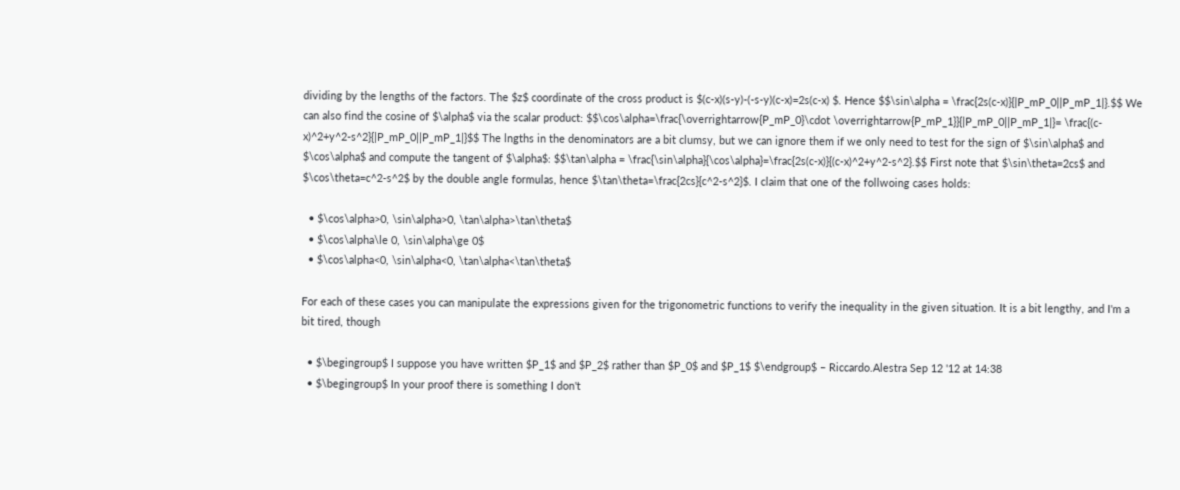dividing by the lengths of the factors. The $z$ coordinate of the cross product is $(c-x)(s-y)-(-s-y)(c-x)=2s(c-x) $. Hence $$\sin\alpha = \frac{2s(c-x)}{|P_mP_0||P_mP_1|}.$$ We can also find the cosine of $\alpha$ via the scalar product: $$\cos\alpha=\frac{\overrightarrow{P_mP_0}\cdot \overrightarrow{P_mP_1}}{|P_mP_0||P_mP_1|}= \frac{(c-x)^2+y^2-s^2}{|P_mP_0||P_mP_1|}$$ The lngths in the denominators are a bit clumsy, but we can ignore them if we only need to test for the sign of $\sin\alpha$ and $\cos\alpha$ and compute the tangent of $\alpha$: $$\tan\alpha = \frac{\sin\alpha}{\cos\alpha}=\frac{2s(c-x)}{(c-x)^2+y^2-s^2}.$$ First note that $\sin\theta=2cs$ and $\cos\theta=c^2-s^2$ by the double angle formulas, hence $\tan\theta=\frac{2cs}{c^2-s^2}$. I claim that one of the follwoing cases holds:

  • $\cos\alpha>0, \sin\alpha>0, \tan\alpha>\tan\theta$
  • $\cos\alpha\le 0, \sin\alpha\ge 0$
  • $\cos\alpha<0, \sin\alpha<0, \tan\alpha<\tan\theta$

For each of these cases you can manipulate the expressions given for the trigonometric functions to verify the inequality in the given situation. It is a bit lengthy, and I'm a bit tired, though

  • $\begingroup$ I suppose you have written $P_1$ and $P_2$ rather than $P_0$ and $P_1$ $\endgroup$ – Riccardo.Alestra Sep 12 '12 at 14:38
  • $\begingroup$ In your proof there is something I don't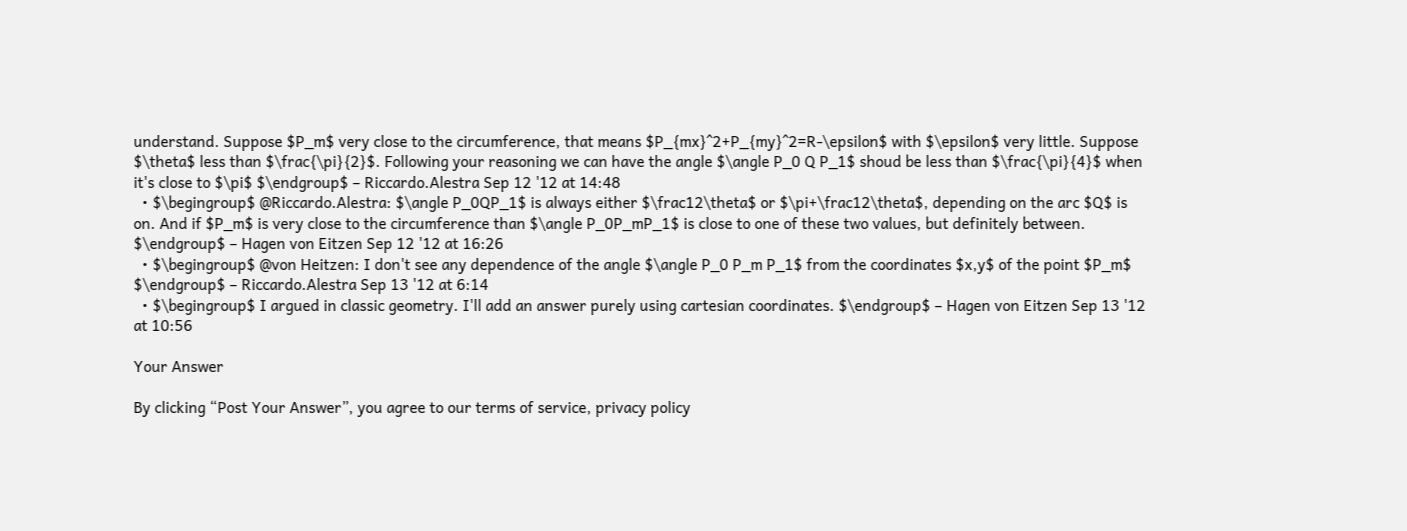understand. Suppose $P_m$ very close to the circumference, that means $P_{mx}^2+P_{my}^2=R-\epsilon$ with $\epsilon$ very little. Suppose $\theta$ less than $\frac{\pi}{2}$. Following your reasoning we can have the angle $\angle P_0 Q P_1$ shoud be less than $\frac{\pi}{4}$ when it's close to $\pi$ $\endgroup$ – Riccardo.Alestra Sep 12 '12 at 14:48
  • $\begingroup$ @Riccardo.Alestra: $\angle P_0QP_1$ is always either $\frac12\theta$ or $\pi+\frac12\theta$, depending on the arc $Q$ is on. And if $P_m$ is very close to the circumference than $\angle P_0P_mP_1$ is close to one of these two values, but definitely between. $\endgroup$ – Hagen von Eitzen Sep 12 '12 at 16:26
  • $\begingroup$ @von Heitzen: I don't see any dependence of the angle $\angle P_0 P_m P_1$ from the coordinates $x,y$ of the point $P_m$ $\endgroup$ – Riccardo.Alestra Sep 13 '12 at 6:14
  • $\begingroup$ I argued in classic geometry. I'll add an answer purely using cartesian coordinates. $\endgroup$ – Hagen von Eitzen Sep 13 '12 at 10:56

Your Answer

By clicking “Post Your Answer”, you agree to our terms of service, privacy policy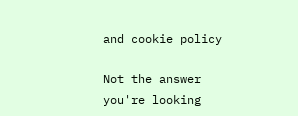and cookie policy

Not the answer you're looking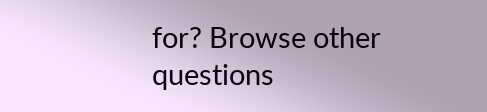for? Browse other questions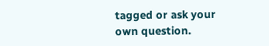tagged or ask your own question.